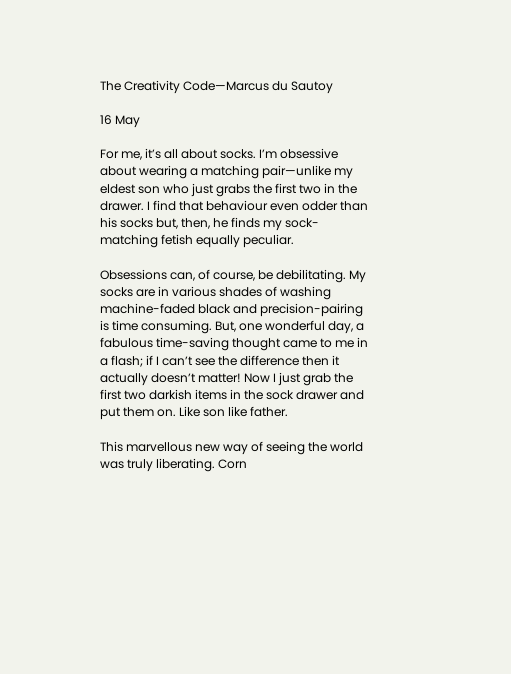The Creativity Code—Marcus du Sautoy

16 May

For me, it’s all about socks. I’m obsessive about wearing a matching pair—unlike my eldest son who just grabs the first two in the drawer. I find that behaviour even odder than his socks but, then, he finds my sock-matching fetish equally peculiar.

Obsessions can, of course, be debilitating. My socks are in various shades of washing machine-faded black and precision-pairing is time consuming. But, one wonderful day, a fabulous time-saving thought came to me in a flash; if I can’t see the difference then it actually doesn’t matter! Now I just grab the first two darkish items in the sock drawer and put them on. Like son like father.

This marvellous new way of seeing the world was truly liberating. Corn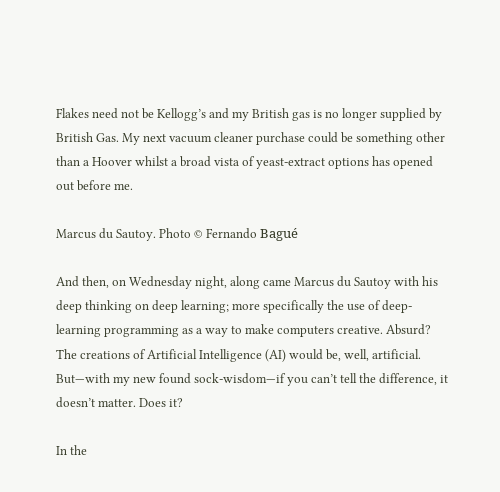Flakes need not be Kellogg’s and my British gas is no longer supplied by British Gas. My next vacuum cleaner purchase could be something other than a Hoover whilst a broad vista of yeast-extract options has opened out before me.

Marcus du Sautoy. Photo © Fernando Bagué

And then, on Wednesday night, along came Marcus du Sautoy with his deep thinking on deep learning; more specifically the use of deep-learning programming as a way to make computers creative. Absurd? The creations of Artificial Intelligence (AI) would be, well, artificial. But—with my new found sock-wisdom—if you can’t tell the difference, it doesn’t matter. Does it?

In the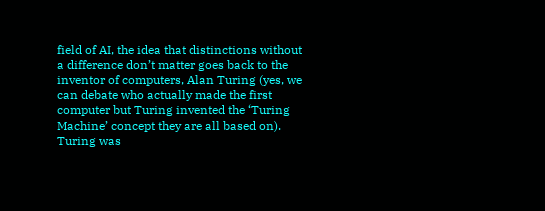field of AI, the idea that distinctions without a difference don’t matter goes back to the inventor of computers, Alan Turing (yes, we can debate who actually made the first computer but Turing invented the ‘Turing Machine’ concept they are all based on). Turing was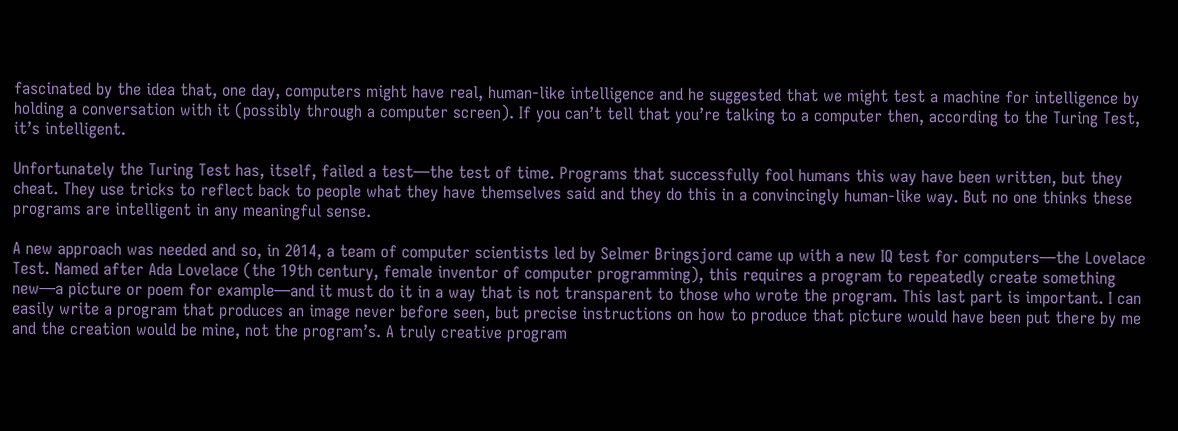fascinated by the idea that, one day, computers might have real, human-like intelligence and he suggested that we might test a machine for intelligence by holding a conversation with it (possibly through a computer screen). If you can’t tell that you’re talking to a computer then, according to the Turing Test, it’s intelligent.

Unfortunately the Turing Test has, itself, failed a test—the test of time. Programs that successfully fool humans this way have been written, but they cheat. They use tricks to reflect back to people what they have themselves said and they do this in a convincingly human-like way. But no one thinks these programs are intelligent in any meaningful sense.

A new approach was needed and so, in 2014, a team of computer scientists led by Selmer Bringsjord came up with a new IQ test for computers—the Lovelace Test. Named after Ada Lovelace (the 19th century, female inventor of computer programming), this requires a program to repeatedly create something new—a picture or poem for example—and it must do it in a way that is not transparent to those who wrote the program. This last part is important. I can easily write a program that produces an image never before seen, but precise instructions on how to produce that picture would have been put there by me and the creation would be mine, not the program’s. A truly creative program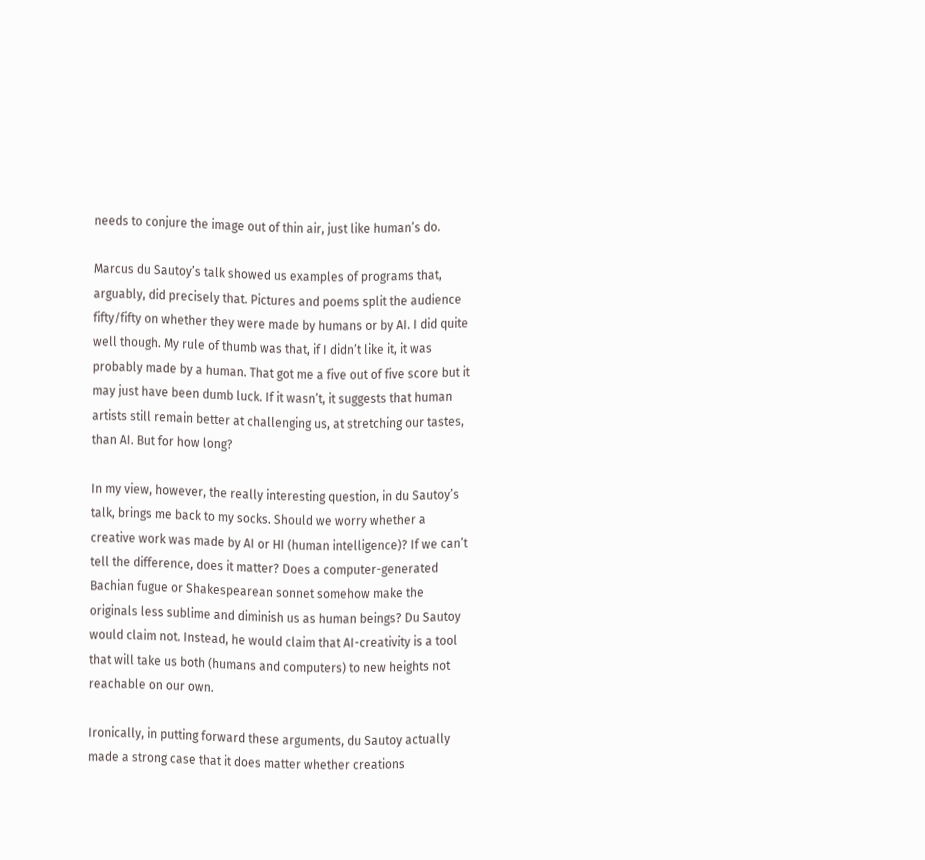needs to conjure the image out of thin air, just like human’s do.

Marcus du Sautoy’s talk showed us examples of programs that, arguably, did precisely that. Pictures and poems split the audience fifty/fifty on whether they were made by humans or by AI. I did quite well though. My rule of thumb was that, if I didn’t like it, it was probably made by a human. That got me a five out of five score but it may just have been dumb luck. If it wasn’t, it suggests that human artists still remain better at challenging us, at stretching our tastes, than AI. But for how long?

In my view, however, the really interesting question, in du Sautoy’s talk, brings me back to my socks. Should we worry whether a creative work was made by AI or HI (human intelligence)? If we can’t tell the difference, does it matter? Does a computer-generated Bachian fugue or Shakespearean sonnet somehow make the originals less sublime and diminish us as human beings? Du Sautoy would claim not. Instead, he would claim that AI-creativity is a tool that will take us both (humans and computers) to new heights not reachable on our own.

Ironically, in putting forward these arguments, du Sautoy actually made a strong case that it does matter whether creations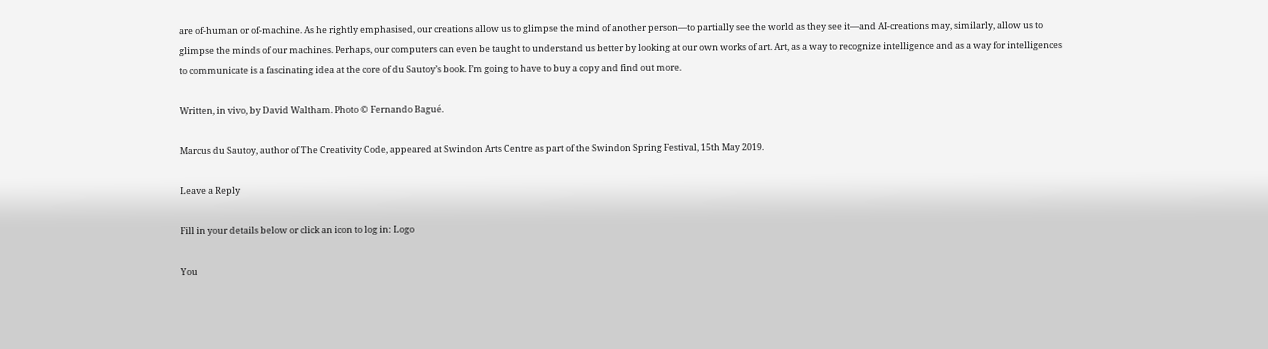are of-human or of-machine. As he rightly emphasised, our creations allow us to glimpse the mind of another person—to partially see the world as they see it—and AI-creations may, similarly, allow us to glimpse the minds of our machines. Perhaps, our computers can even be taught to understand us better by looking at our own works of art. Art, as a way to recognize intelligence and as a way for intelligences to communicate is a fascinating idea at the core of du Sautoy’s book. I’m going to have to buy a copy and find out more.

Written, in vivo, by David Waltham. Photo © Fernando Bagué.

Marcus du Sautoy, author of The Creativity Code, appeared at Swindon Arts Centre as part of the Swindon Spring Festival, 15th May 2019.

Leave a Reply

Fill in your details below or click an icon to log in: Logo

You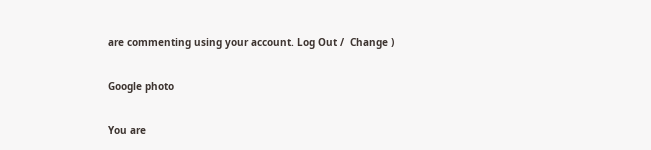are commenting using your account. Log Out /  Change )

Google photo

You are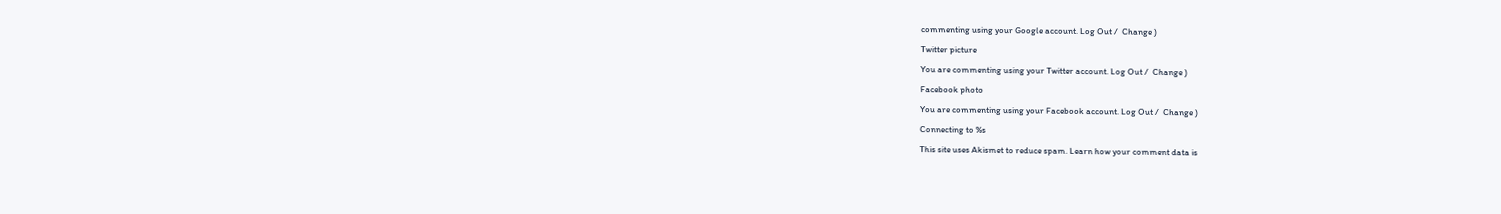commenting using your Google account. Log Out /  Change )

Twitter picture

You are commenting using your Twitter account. Log Out /  Change )

Facebook photo

You are commenting using your Facebook account. Log Out /  Change )

Connecting to %s

This site uses Akismet to reduce spam. Learn how your comment data is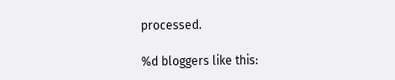processed.

%d bloggers like this: